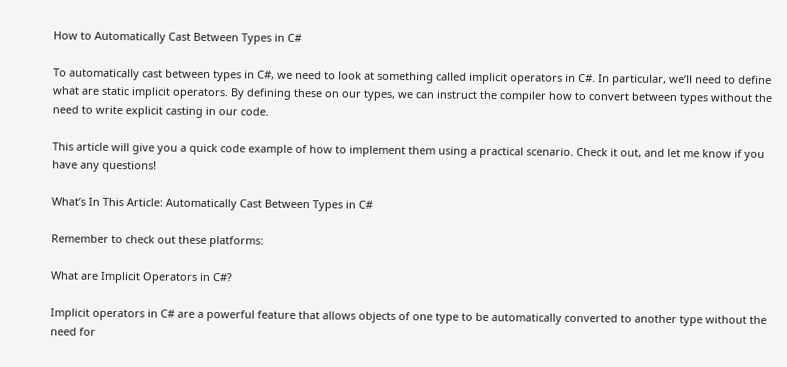How to Automatically Cast Between Types in C#

To automatically cast between types in C#, we need to look at something called implicit operators in C#. In particular, we’ll need to define what are static implicit operators. By defining these on our types, we can instruct the compiler how to convert between types without the need to write explicit casting in our code.

This article will give you a quick code example of how to implement them using a practical scenario. Check it out, and let me know if you have any questions!

What’s In This Article: Automatically Cast Between Types in C#

Remember to check out these platforms:

What are Implicit Operators in C#?

Implicit operators in C# are a powerful feature that allows objects of one type to be automatically converted to another type without the need for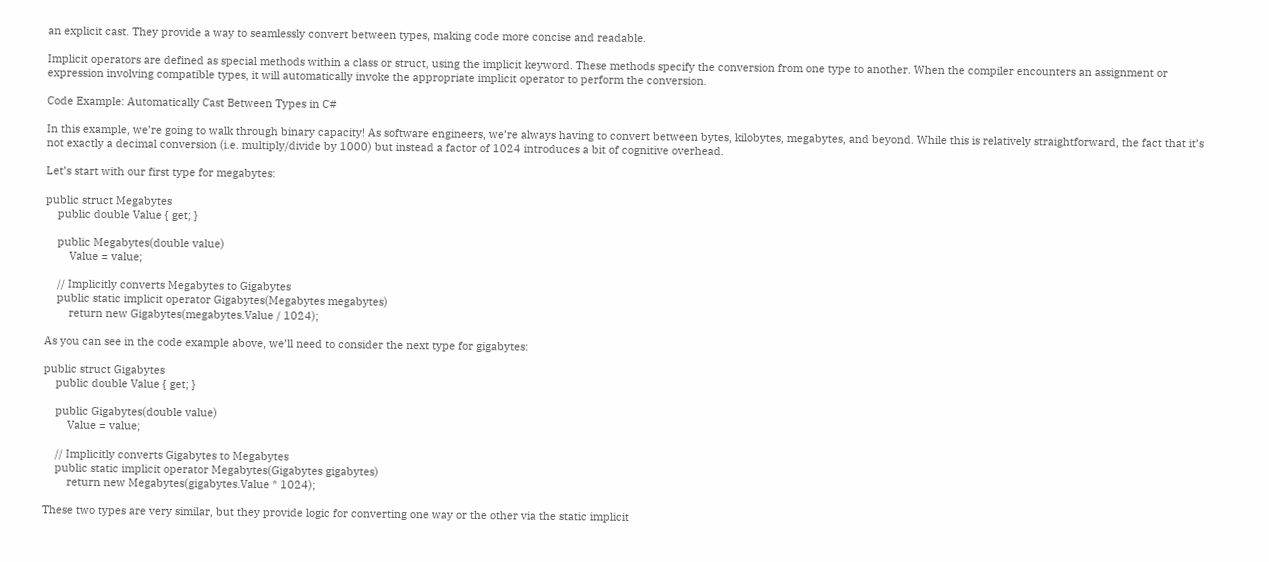an explicit cast. They provide a way to seamlessly convert between types, making code more concise and readable.

Implicit operators are defined as special methods within a class or struct, using the implicit keyword. These methods specify the conversion from one type to another. When the compiler encounters an assignment or expression involving compatible types, it will automatically invoke the appropriate implicit operator to perform the conversion.

Code Example: Automatically Cast Between Types in C#

In this example, we’re going to walk through binary capacity! As software engineers, we’re always having to convert between bytes, kilobytes, megabytes, and beyond. While this is relatively straightforward, the fact that it’s not exactly a decimal conversion (i.e. multiply/divide by 1000) but instead a factor of 1024 introduces a bit of cognitive overhead.

Let’s start with our first type for megabytes:

public struct Megabytes
    public double Value { get; }

    public Megabytes(double value)
        Value = value;

    // Implicitly converts Megabytes to Gigabytes
    public static implicit operator Gigabytes(Megabytes megabytes)
        return new Gigabytes(megabytes.Value / 1024);

As you can see in the code example above, we’ll need to consider the next type for gigabytes:

public struct Gigabytes
    public double Value { get; }

    public Gigabytes(double value)
        Value = value;

    // Implicitly converts Gigabytes to Megabytes
    public static implicit operator Megabytes(Gigabytes gigabytes)
        return new Megabytes(gigabytes.Value * 1024);

These two types are very similar, but they provide logic for converting one way or the other via the static implicit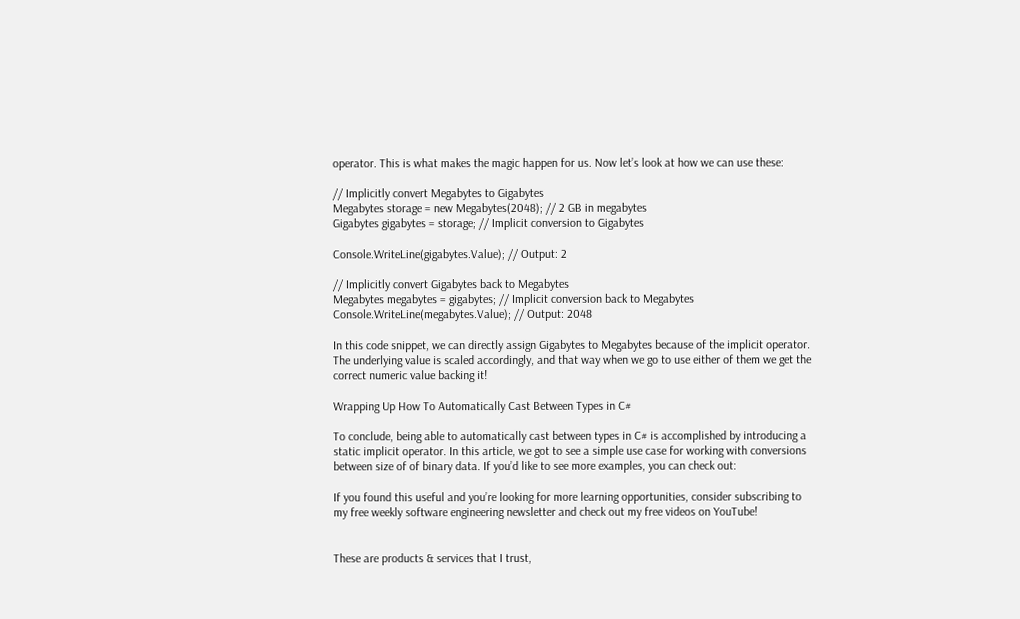operator. This is what makes the magic happen for us. Now let’s look at how we can use these:

// Implicitly convert Megabytes to Gigabytes
Megabytes storage = new Megabytes(2048); // 2 GB in megabytes
Gigabytes gigabytes = storage; // Implicit conversion to Gigabytes

Console.WriteLine(gigabytes.Value); // Output: 2

// Implicitly convert Gigabytes back to Megabytes
Megabytes megabytes = gigabytes; // Implicit conversion back to Megabytes
Console.WriteLine(megabytes.Value); // Output: 2048

In this code snippet, we can directly assign Gigabytes to Megabytes because of the implicit operator. The underlying value is scaled accordingly, and that way when we go to use either of them we get the correct numeric value backing it!

Wrapping Up How To Automatically Cast Between Types in C#

To conclude, being able to automatically cast between types in C# is accomplished by introducing a static implicit operator. In this article, we got to see a simple use case for working with conversions between size of of binary data. If you’d like to see more examples, you can check out:

If you found this useful and you’re looking for more learning opportunities, consider subscribing to my free weekly software engineering newsletter and check out my free videos on YouTube!


These are products & services that I trust,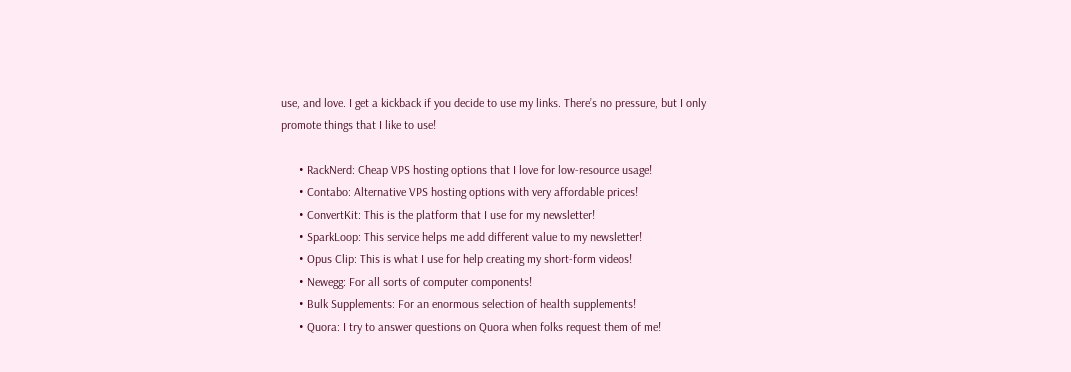use, and love. I get a kickback if you decide to use my links. There’s no pressure, but I only promote things that I like to use!

      • RackNerd: Cheap VPS hosting options that I love for low-resource usage!
      • Contabo: Alternative VPS hosting options with very affordable prices!
      • ConvertKit: This is the platform that I use for my newsletter!
      • SparkLoop: This service helps me add different value to my newsletter!
      • Opus Clip: This is what I use for help creating my short-form videos!
      • Newegg: For all sorts of computer components!
      • Bulk Supplements: For an enormous selection of health supplements!
      • Quora: I try to answer questions on Quora when folks request them of me!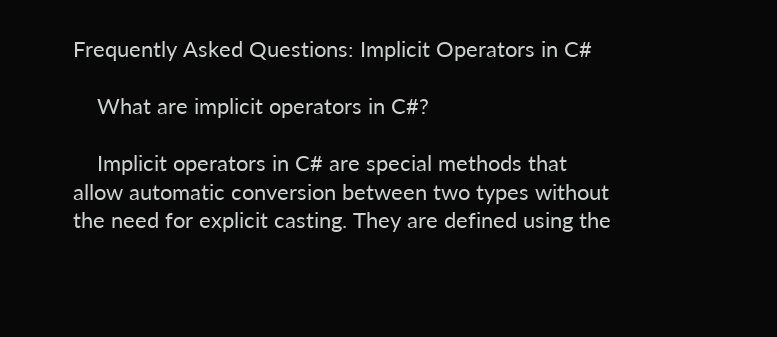Frequently Asked Questions: Implicit Operators in C#

    What are implicit operators in C#?

    Implicit operators in C# are special methods that allow automatic conversion between two types without the need for explicit casting. They are defined using the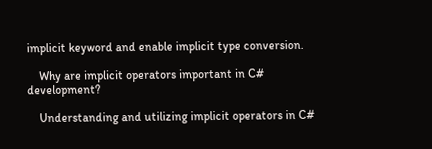implicit keyword and enable implicit type conversion.

    Why are implicit operators important in C# development?

    Understanding and utilizing implicit operators in C#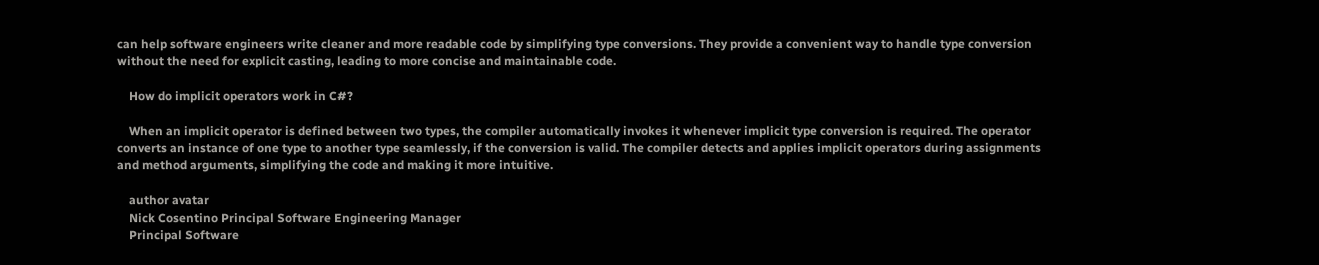can help software engineers write cleaner and more readable code by simplifying type conversions. They provide a convenient way to handle type conversion without the need for explicit casting, leading to more concise and maintainable code.

    How do implicit operators work in C#?

    When an implicit operator is defined between two types, the compiler automatically invokes it whenever implicit type conversion is required. The operator converts an instance of one type to another type seamlessly, if the conversion is valid. The compiler detects and applies implicit operators during assignments and method arguments, simplifying the code and making it more intuitive.

    author avatar
    Nick Cosentino Principal Software Engineering Manager
    Principal Software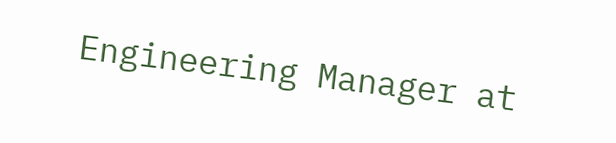Engineering Manager at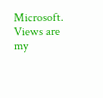Microsoft. Views are my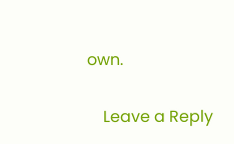own.

    Leave a Reply